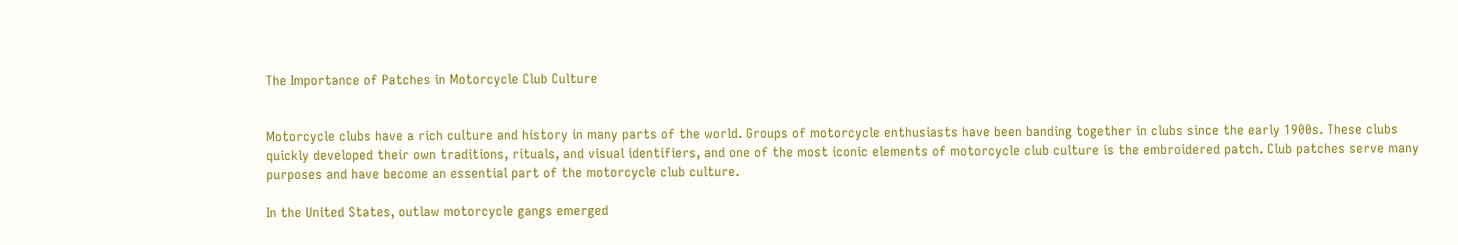The Importance of Patches in Motorcycle Club Culture


Motorcycle clubs have a rich culture and history in many parts of the world. Groups of motorcycle enthusiasts have been banding together in clubs since the early 1900s. These clubs quickly developed their own traditions, rituals, and visual identifiers, and one of the most iconic elements of motorcycle club culture is the embroidered patch. Club patches serve many purposes and have become an essential part of the motorcycle club culture.

In the United States, outlaw motorcycle gangs emerged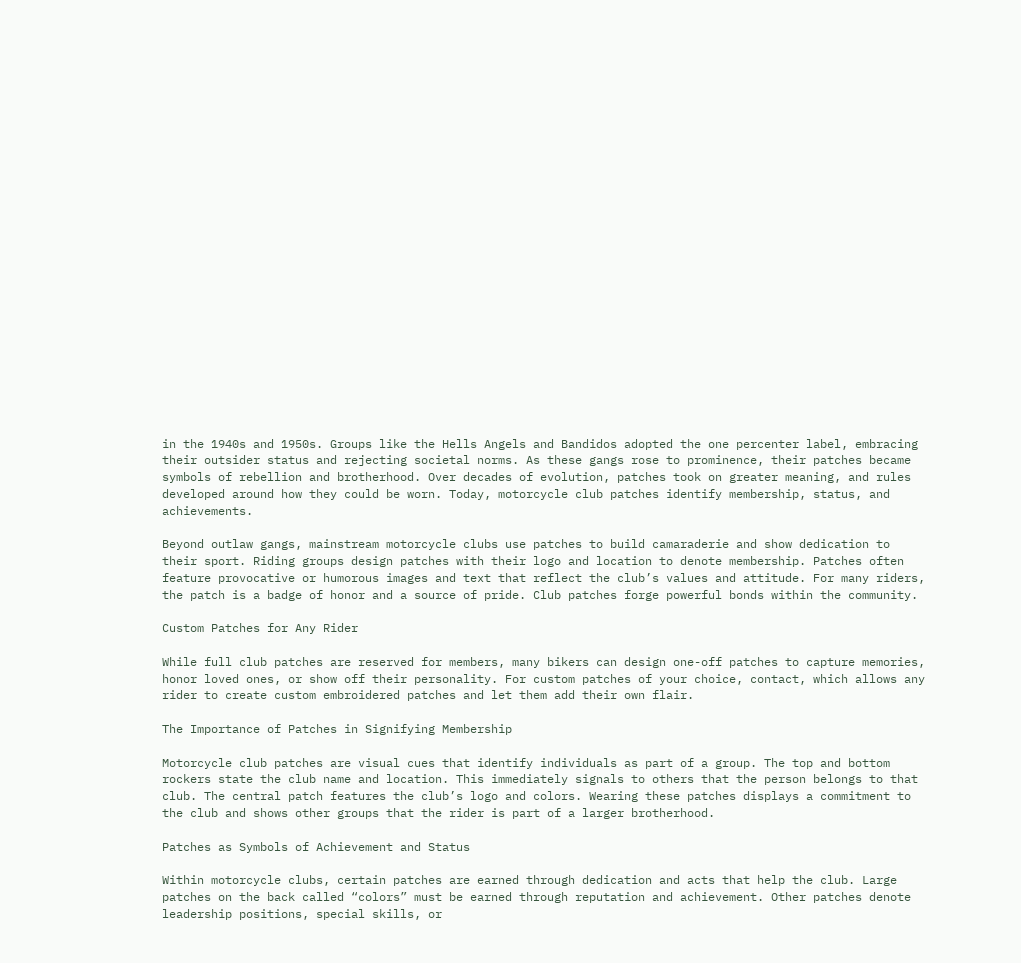in the 1940s and 1950s. Groups like the Hells Angels and Bandidos adopted the one percenter label, embracing their outsider status and rejecting societal norms. As these gangs rose to prominence, their patches became symbols of rebellion and brotherhood. Over decades of evolution, patches took on greater meaning, and rules developed around how they could be worn. Today, motorcycle club patches identify membership, status, and achievements.

Beyond outlaw gangs, mainstream motorcycle clubs use patches to build camaraderie and show dedication to their sport. Riding groups design patches with their logo and location to denote membership. Patches often feature provocative or humorous images and text that reflect the club’s values and attitude. For many riders, the patch is a badge of honor and a source of pride. Club patches forge powerful bonds within the community.

Custom Patches for Any Rider

While full club patches are reserved for members, many bikers can design one-off patches to capture memories, honor loved ones, or show off their personality. For custom patches of your choice, contact, which allows any rider to create custom embroidered patches and let them add their own flair.

The Importance of Patches in Signifying Membership

Motorcycle club patches are visual cues that identify individuals as part of a group. The top and bottom rockers state the club name and location. This immediately signals to others that the person belongs to that club. The central patch features the club’s logo and colors. Wearing these patches displays a commitment to the club and shows other groups that the rider is part of a larger brotherhood.

Patches as Symbols of Achievement and Status

Within motorcycle clubs, certain patches are earned through dedication and acts that help the club. Large patches on the back called “colors” must be earned through reputation and achievement. Other patches denote leadership positions, special skills, or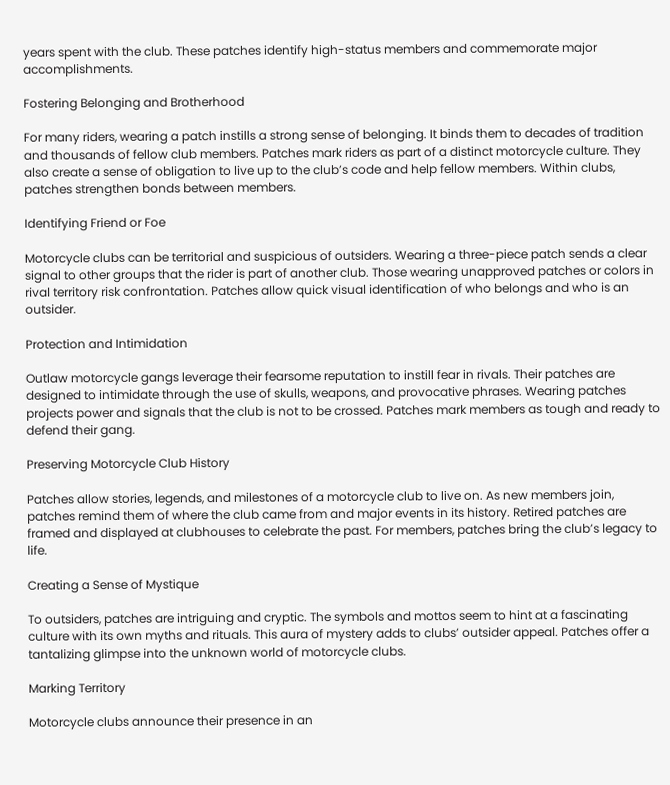years spent with the club. These patches identify high-status members and commemorate major accomplishments.

Fostering Belonging and Brotherhood

For many riders, wearing a patch instills a strong sense of belonging. It binds them to decades of tradition and thousands of fellow club members. Patches mark riders as part of a distinct motorcycle culture. They also create a sense of obligation to live up to the club’s code and help fellow members. Within clubs, patches strengthen bonds between members.

Identifying Friend or Foe

Motorcycle clubs can be territorial and suspicious of outsiders. Wearing a three-piece patch sends a clear signal to other groups that the rider is part of another club. Those wearing unapproved patches or colors in rival territory risk confrontation. Patches allow quick visual identification of who belongs and who is an outsider.

Protection and Intimidation

Outlaw motorcycle gangs leverage their fearsome reputation to instill fear in rivals. Their patches are designed to intimidate through the use of skulls, weapons, and provocative phrases. Wearing patches projects power and signals that the club is not to be crossed. Patches mark members as tough and ready to defend their gang.

Preserving Motorcycle Club History

Patches allow stories, legends, and milestones of a motorcycle club to live on. As new members join, patches remind them of where the club came from and major events in its history. Retired patches are framed and displayed at clubhouses to celebrate the past. For members, patches bring the club’s legacy to life.

Creating a Sense of Mystique

To outsiders, patches are intriguing and cryptic. The symbols and mottos seem to hint at a fascinating culture with its own myths and rituals. This aura of mystery adds to clubs’ outsider appeal. Patches offer a tantalizing glimpse into the unknown world of motorcycle clubs.

Marking Territory

Motorcycle clubs announce their presence in an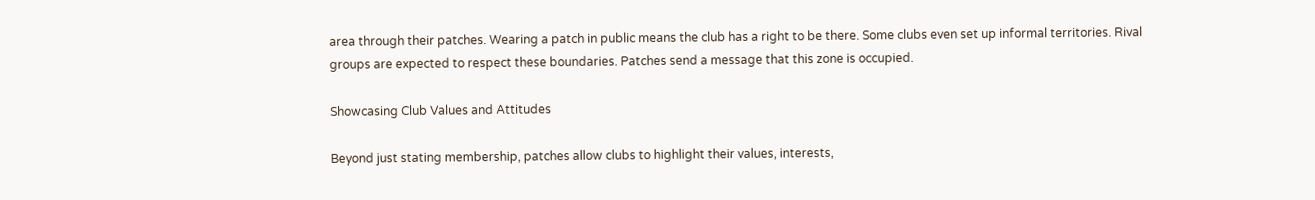area through their patches. Wearing a patch in public means the club has a right to be there. Some clubs even set up informal territories. Rival groups are expected to respect these boundaries. Patches send a message that this zone is occupied.

Showcasing Club Values and Attitudes

Beyond just stating membership, patches allow clubs to highlight their values, interests,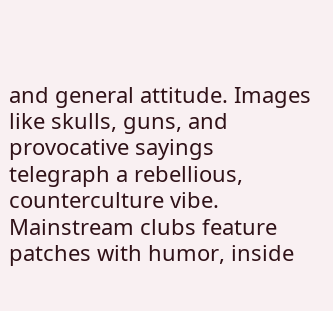and general attitude. Images like skulls, guns, and provocative sayings telegraph a rebellious, counterculture vibe. Mainstream clubs feature patches with humor, inside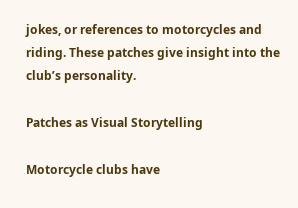jokes, or references to motorcycles and riding. These patches give insight into the club’s personality.

Patches as Visual Storytelling

Motorcycle clubs have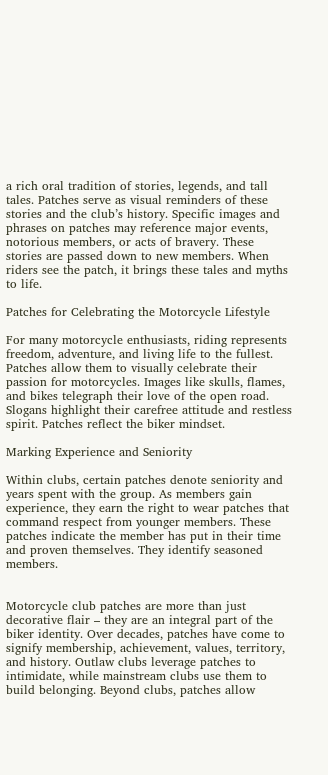a rich oral tradition of stories, legends, and tall tales. Patches serve as visual reminders of these stories and the club’s history. Specific images and phrases on patches may reference major events, notorious members, or acts of bravery. These stories are passed down to new members. When riders see the patch, it brings these tales and myths to life.

Patches for Celebrating the Motorcycle Lifestyle

For many motorcycle enthusiasts, riding represents freedom, adventure, and living life to the fullest. Patches allow them to visually celebrate their passion for motorcycles. Images like skulls, flames, and bikes telegraph their love of the open road. Slogans highlight their carefree attitude and restless spirit. Patches reflect the biker mindset.

Marking Experience and Seniority

Within clubs, certain patches denote seniority and years spent with the group. As members gain experience, they earn the right to wear patches that command respect from younger members. These patches indicate the member has put in their time and proven themselves. They identify seasoned members.


Motorcycle club patches are more than just decorative flair – they are an integral part of the biker identity. Over decades, patches have come to signify membership, achievement, values, territory, and history. Outlaw clubs leverage patches to intimidate, while mainstream clubs use them to build belonging. Beyond clubs, patches allow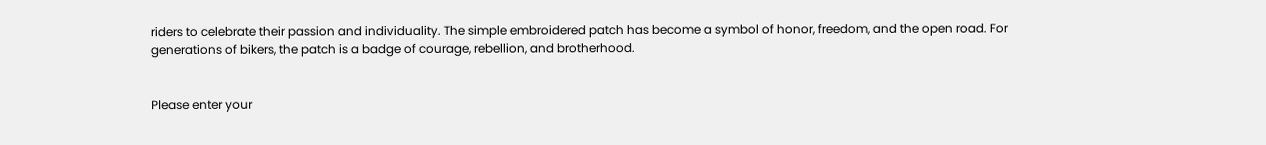riders to celebrate their passion and individuality. The simple embroidered patch has become a symbol of honor, freedom, and the open road. For generations of bikers, the patch is a badge of courage, rebellion, and brotherhood.


Please enter your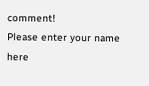comment!
Please enter your name here